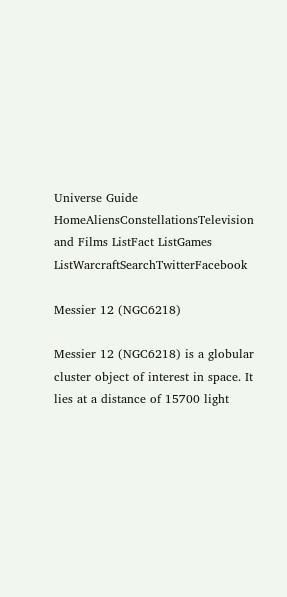Universe Guide
HomeAliensConstellationsTelevision and Films ListFact ListGames ListWarcraftSearchTwitterFacebook

Messier 12 (NGC6218)

Messier 12 (NGC6218) is a globular cluster object of interest in space. It lies at a distance of 15700 light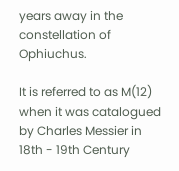years away in the constellation of Ophiuchus.

It is referred to as M(12) when it was catalogued by Charles Messier in 18th - 19th Century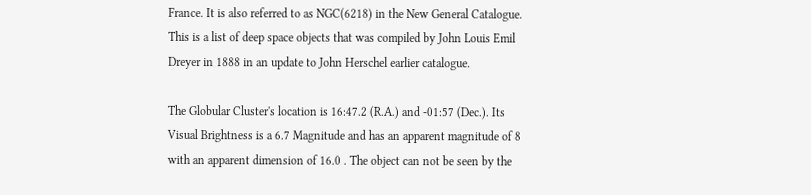France. It is also referred to as NGC(6218) in the New General Catalogue. This is a list of deep space objects that was compiled by John Louis Emil Dreyer in 1888 in an update to John Herschel earlier catalogue.

The Globular Cluster's location is 16:47.2 (R.A.) and -01:57 (Dec.). Its Visual Brightness is a 6.7 Magnitude and has an apparent magnitude of 8 with an apparent dimension of 16.0 . The object can not be seen by the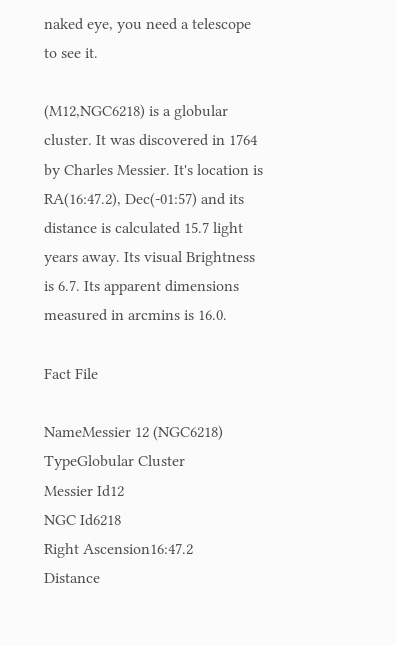naked eye, you need a telescope to see it.

(M12,NGC6218) is a globular cluster. It was discovered in 1764 by Charles Messier. It's location is RA(16:47.2), Dec(-01:57) and its distance is calculated 15.7 light years away. Its visual Brightness is 6.7. Its apparent dimensions measured in arcmins is 16.0.

Fact File

NameMessier 12 (NGC6218)
TypeGlobular Cluster
Messier Id12
NGC Id6218
Right Ascension16:47.2
Distance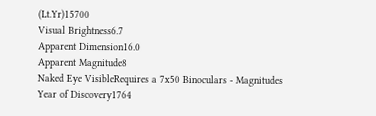(Lt.Yr)15700
Visual Brightness6.7
Apparent Dimension16.0
Apparent Magnitude8
Naked Eye VisibleRequires a 7x50 Binoculars - Magnitudes
Year of Discovery1764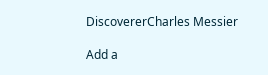DiscovererCharles Messier

Add a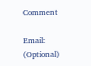Comment

Email: (Optional)